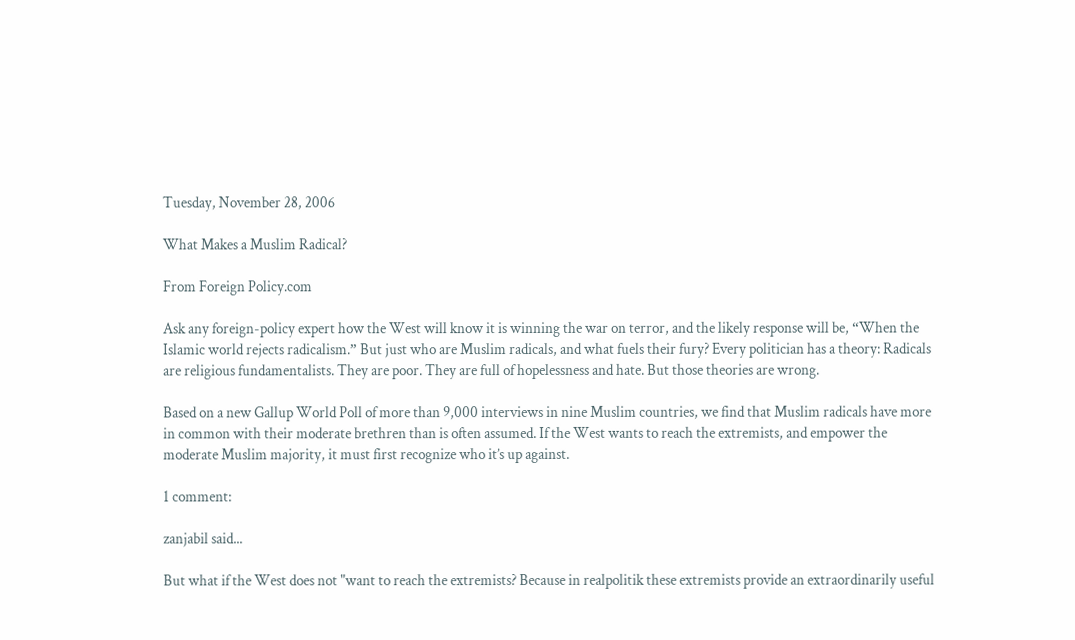Tuesday, November 28, 2006

What Makes a Muslim Radical?

From Foreign Policy.com

Ask any foreign-policy expert how the West will know it is winning the war on terror, and the likely response will be, “When the Islamic world rejects radicalism.” But just who are Muslim radicals, and what fuels their fury? Every politician has a theory: Radicals are religious fundamentalists. They are poor. They are full of hopelessness and hate. But those theories are wrong.

Based on a new Gallup World Poll of more than 9,000 interviews in nine Muslim countries, we find that Muslim radicals have more in common with their moderate brethren than is often assumed. If the West wants to reach the extremists, and empower the moderate Muslim majority, it must first recognize who it’s up against.

1 comment:

zanjabil said...

But what if the West does not "want to reach the extremists? Because in realpolitik these extremists provide an extraordinarily useful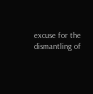excuse for the dismantling of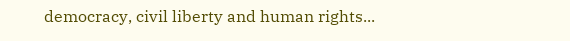democracy, civil liberty and human rights...